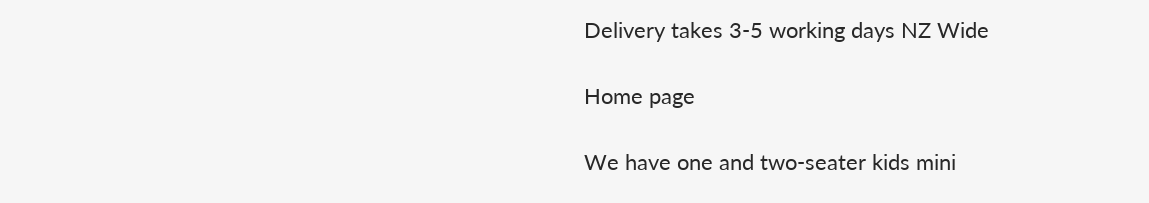Delivery takes 3-5 working days NZ Wide

Home page

We have one and two-seater kids mini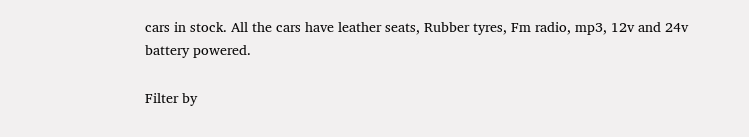cars in stock. All the cars have leather seats, Rubber tyres, Fm radio, mp3, 12v and 24v battery powered.

Filter by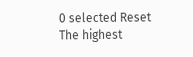0 selected Reset
The highest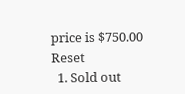price is $750.00 Reset
  1. Sold out